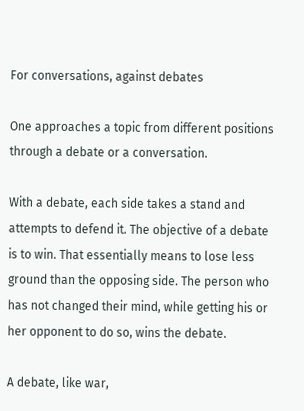For conversations, against debates

One approaches a topic from different positions through a debate or a conversation.

With a debate, each side takes a stand and attempts to defend it. The objective of a debate is to win. That essentially means to lose less ground than the opposing side. The person who has not changed their mind, while getting his or her opponent to do so, wins the debate.

A debate, like war,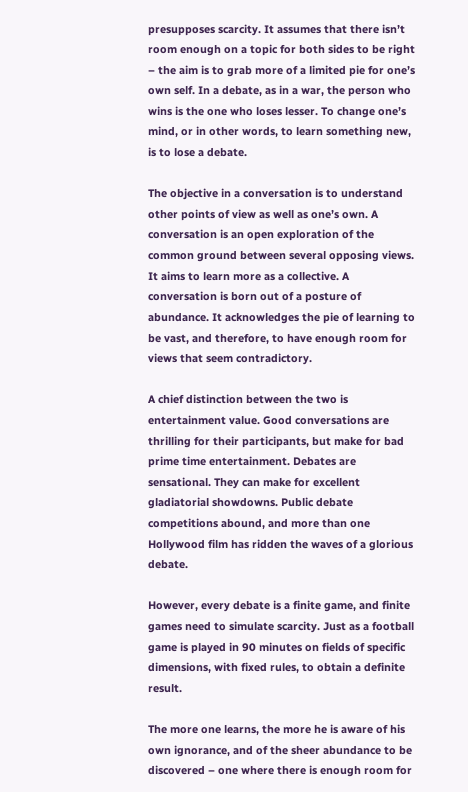presupposes scarcity. It assumes that there isn’t room enough on a topic for both sides to be right – the aim is to grab more of a limited pie for one’s own self. In a debate, as in a war, the person who wins is the one who loses lesser. To change one’s mind, or in other words, to learn something new, is to lose a debate.

The objective in a conversation is to understand other points of view as well as one’s own. A conversation is an open exploration of the common ground between several opposing views. It aims to learn more as a collective. A conversation is born out of a posture of abundance. It acknowledges the pie of learning to be vast, and therefore, to have enough room for views that seem contradictory.

A chief distinction between the two is entertainment value. Good conversations are thrilling for their participants, but make for bad prime time entertainment. Debates are sensational. They can make for excellent gladiatorial showdowns. Public debate competitions abound, and more than one Hollywood film has ridden the waves of a glorious debate.

However, every debate is a finite game, and finite games need to simulate scarcity. Just as a football game is played in 90 minutes on fields of specific dimensions, with fixed rules, to obtain a definite result.

The more one learns, the more he is aware of his own ignorance, and of the sheer abundance to be discovered – one where there is enough room for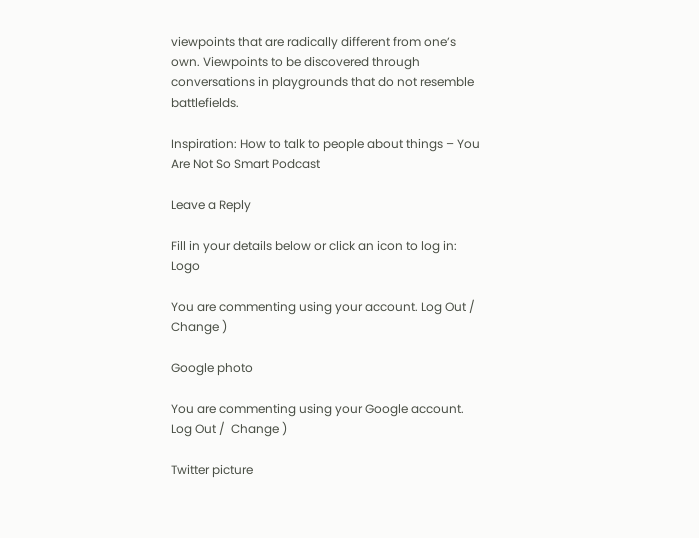viewpoints that are radically different from one’s own. Viewpoints to be discovered through conversations in playgrounds that do not resemble battlefields.

Inspiration: How to talk to people about things – You Are Not So Smart Podcast

Leave a Reply

Fill in your details below or click an icon to log in: Logo

You are commenting using your account. Log Out /  Change )

Google photo

You are commenting using your Google account. Log Out /  Change )

Twitter picture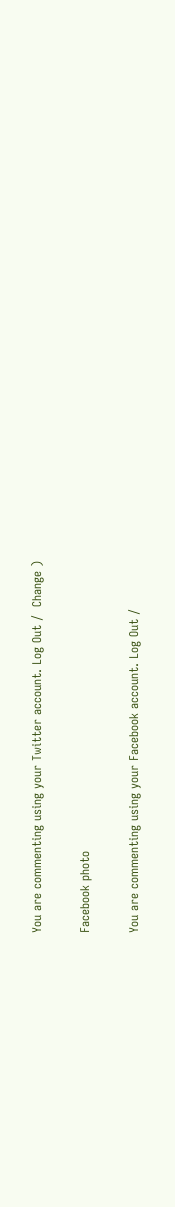You are commenting using your Twitter account. Log Out /  Change )

Facebook photo

You are commenting using your Facebook account. Log Out /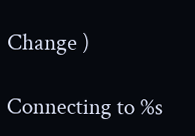Change )

Connecting to %s